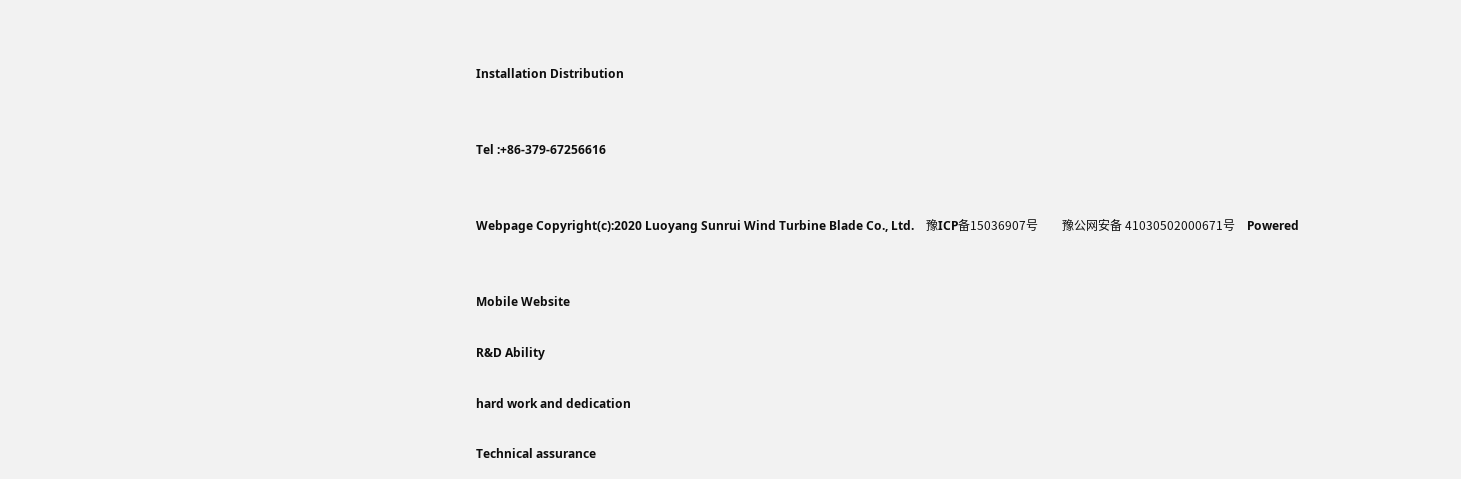Installation Distribution


Tel :+86-379-67256616


Webpage Copyright(c):2020 Luoyang Sunrui Wind Turbine Blade Co., Ltd.    豫ICP备15036907号        豫公网安备 41030502000671号    Powered


Mobile Website

R&D Ability

hard work and dedication

Technical assurance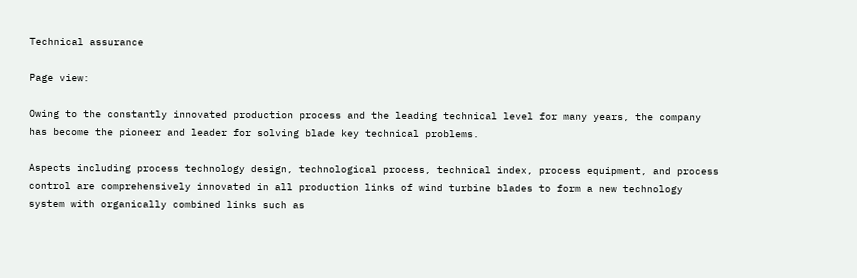Technical assurance

Page view:

Owing to the constantly innovated production process and the leading technical level for many years, the company has become the pioneer and leader for solving blade key technical problems.

Aspects including process technology design, technological process, technical index, process equipment, and process control are comprehensively innovated in all production links of wind turbine blades to form a new technology system with organically combined links such as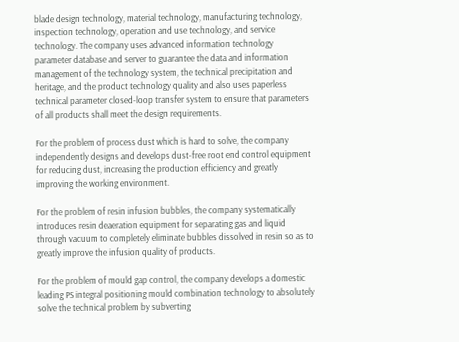blade design technology, material technology, manufacturing technology, inspection technology, operation and use technology, and service technology. The company uses advanced information technology parameter database and server to guarantee the data and information management of the technology system, the technical precipitation and heritage, and the product technology quality and also uses paperless technical parameter closed-loop transfer system to ensure that parameters of all products shall meet the design requirements.

For the problem of process dust which is hard to solve, the company independently designs and develops dust-free root end control equipment for reducing dust, increasing the production efficiency and greatly improving the working environment.

For the problem of resin infusion bubbles, the company systematically introduces resin deaeration equipment for separating gas and liquid through vacuum to completely eliminate bubbles dissolved in resin so as to greatly improve the infusion quality of products.

For the problem of mould gap control, the company develops a domestic leading PS integral positioning mould combination technology to absolutely solve the technical problem by subverting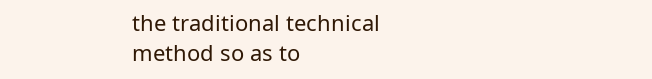the traditional technical method so as to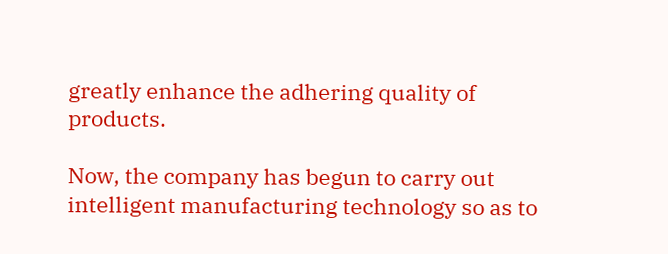greatly enhance the adhering quality of products.

Now, the company has begun to carry out intelligent manufacturing technology so as to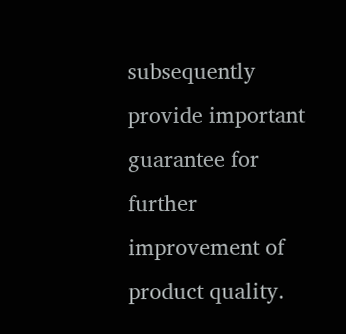subsequently provide important guarantee for further improvement of product quality.